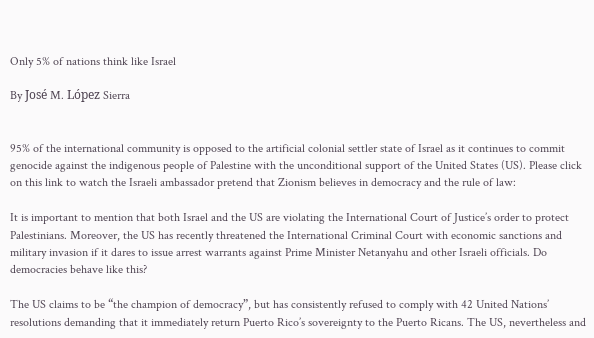Only 5% of nations think like Israel

By José M. López Sierra


95% of the international community is opposed to the artificial colonial settler state of Israel as it continues to commit genocide against the indigenous people of Palestine with the unconditional support of the United States (US). Please click on this link to watch the Israeli ambassador pretend that Zionism believes in democracy and the rule of law:

It is important to mention that both Israel and the US are violating the International Court of Justice’s order to protect Palestinians. Moreover, the US has recently threatened the International Criminal Court with economic sanctions and military invasion if it dares to issue arrest warrants against Prime Minister Netanyahu and other Israeli officials. Do democracies behave like this?

The US claims to be “the champion of democracy”, but has consistently refused to comply with 42 United Nations’ resolutions demanding that it immediately return Puerto Rico’s sovereignty to the Puerto Ricans. The US, nevertheless and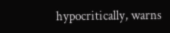hypocritically, warns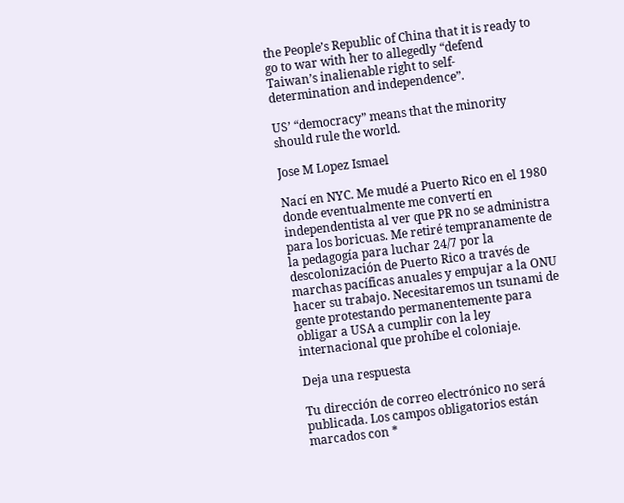the People’s Republic of China that it is ready to go to war with her to allegedly “defend Taiwan’s inalienable right to self-determination and independence”.

US’ “democracy” means that the minority should rule the world.

Jose M Lopez Ismael

Nací en NYC. Me mudé a Puerto Rico en el 1980 donde eventualmente me convertí en independentista al ver que PR no se administra para los boricuas. Me retiré tempranamente de la pedagogía para luchar 24/7 por la descolonización de Puerto Rico a través de marchas pacíficas anuales y empujar a la ONU hacer su trabajo. Necesitaremos un tsunami de gente protestando permanentemente para obligar a USA a cumplir con la ley internacional que prohíbe el coloniaje.

Deja una respuesta

Tu dirección de correo electrónico no será publicada. Los campos obligatorios están marcados con *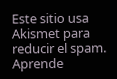Este sitio usa Akismet para reducir el spam. Aprende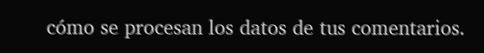cómo se procesan los datos de tus comentarios.